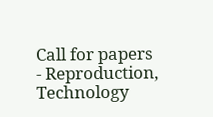Call for papers - Reproduction, Technology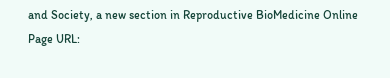and Society, a new section in Reproductive BioMedicine Online
Page URL: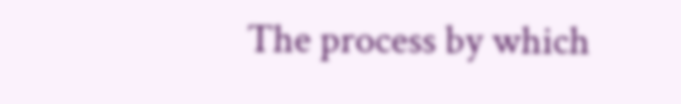The process by which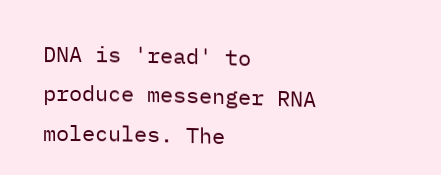DNA is 'read' to produce messenger RNA molecules. The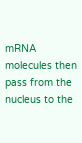mRNA molecules then pass from the nucleus to the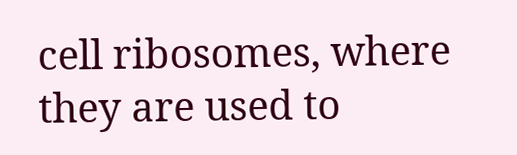cell ribosomes, where they are used to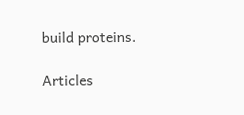build proteins.

Articles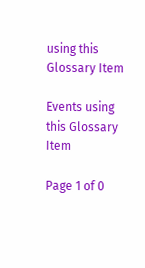using this Glossary Item

Events using this Glossary Item

Page 1 of 0